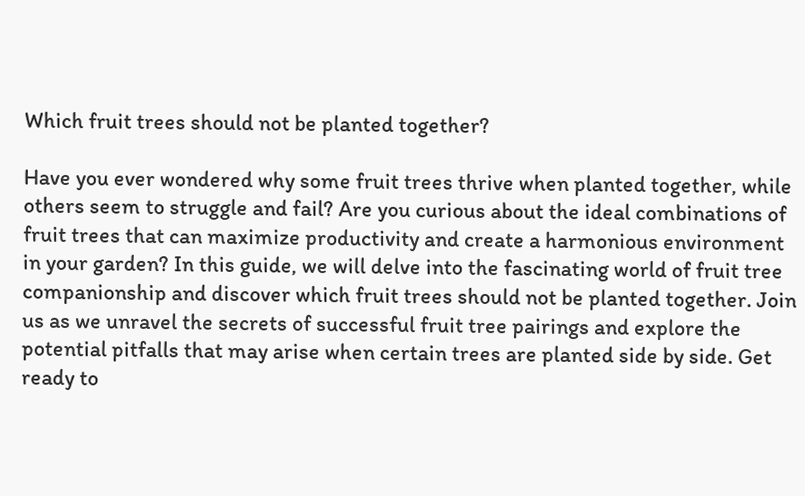Which fruit trees should not be planted together?

Have you ever wondered why some fruit trees thrive when planted together, while others seem to struggle and fail? Are you curious about the ideal combinations of fruit trees that can maximize productivity and create a harmonious environment in your garden? In this guide, we will delve into the fascinating world of fruit tree companionship and discover which fruit trees should not be planted together. Join us as we unravel the secrets of successful fruit tree pairings and explore the potential pitfalls that may arise when certain trees are planted side by side. Get ready to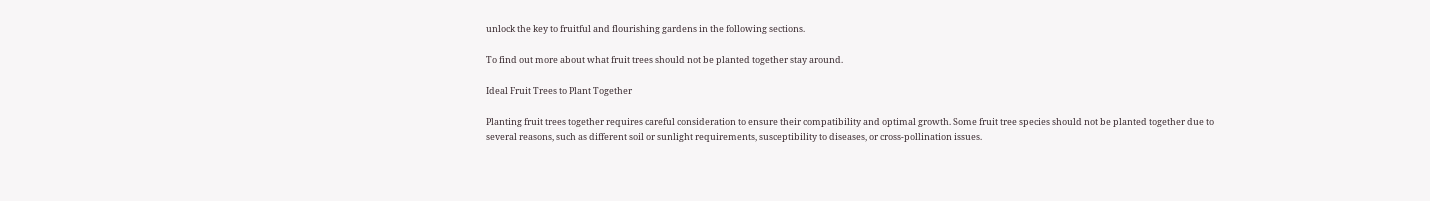unlock the key to fruitful and flourishing gardens in the following sections.

To find out more about what fruit trees should not be planted together stay around.

Ideal Fruit Trees to Plant Together

Planting fruit trees together requires careful consideration to ensure their compatibility and optimal growth. Some fruit tree species should not be planted together due to several reasons, such as different soil or sunlight requirements, susceptibility to diseases, or cross-pollination issues.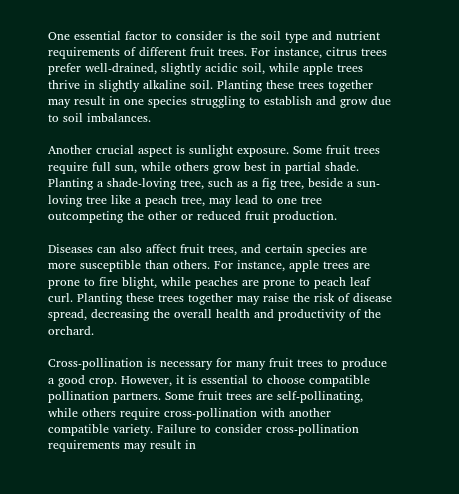One essential factor to consider is the soil type and nutrient requirements of different fruit trees. For instance, citrus trees prefer well-drained, slightly acidic soil, while apple trees thrive in slightly alkaline soil. Planting these trees together may result in one species struggling to establish and grow due to soil imbalances.

Another crucial aspect is sunlight exposure. Some fruit trees require full sun, while others grow best in partial shade. Planting a shade-loving tree, such as a fig tree, beside a sun-loving tree like a peach tree, may lead to one tree outcompeting the other or reduced fruit production.

Diseases can also affect fruit trees, and certain species are more susceptible than others. For instance, apple trees are prone to fire blight, while peaches are prone to peach leaf curl. Planting these trees together may raise the risk of disease spread, decreasing the overall health and productivity of the orchard.

Cross-pollination is necessary for many fruit trees to produce a good crop. However, it is essential to choose compatible pollination partners. Some fruit trees are self-pollinating, while others require cross-pollination with another compatible variety. Failure to consider cross-pollination requirements may result in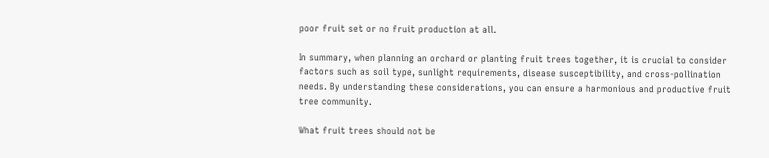poor fruit set or no fruit production at all.

In summary, when planning an orchard or planting fruit trees together, it is crucial to consider factors such as soil type, sunlight requirements, disease susceptibility, and cross-pollination needs. By understanding these considerations, you can ensure a harmonious and productive fruit tree community.

What fruit trees should not be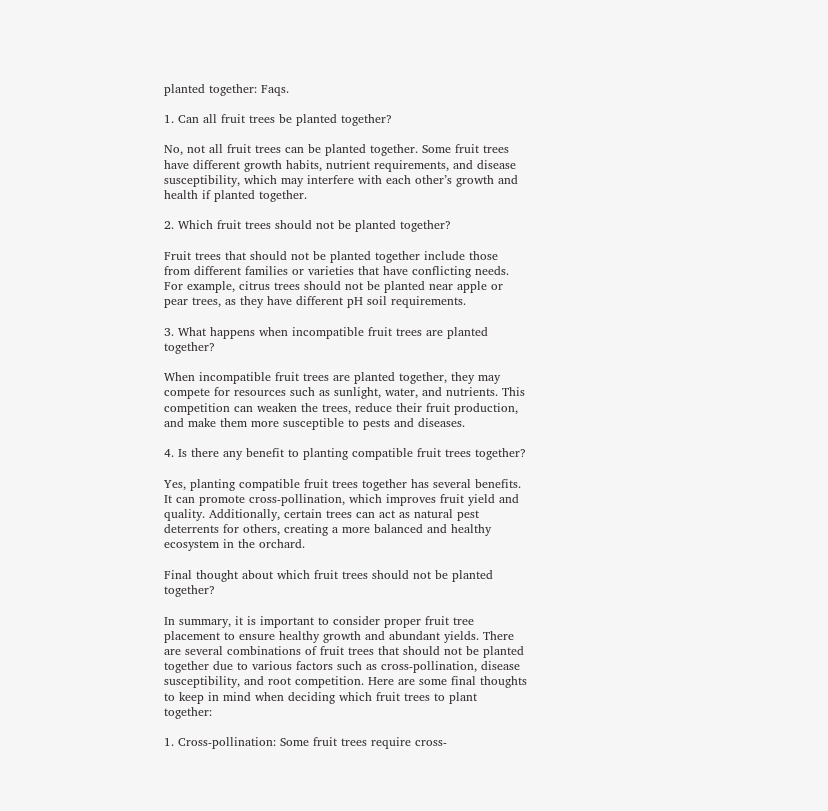planted together: Faqs.

1. Can all fruit trees be planted together?

No, not all fruit trees can be planted together. Some fruit trees have different growth habits, nutrient requirements, and disease susceptibility, which may interfere with each other’s growth and health if planted together.

2. Which fruit trees should not be planted together?

Fruit trees that should not be planted together include those from different families or varieties that have conflicting needs. For example, citrus trees should not be planted near apple or pear trees, as they have different pH soil requirements.

3. What happens when incompatible fruit trees are planted together?

When incompatible fruit trees are planted together, they may compete for resources such as sunlight, water, and nutrients. This competition can weaken the trees, reduce their fruit production, and make them more susceptible to pests and diseases.

4. Is there any benefit to planting compatible fruit trees together?

Yes, planting compatible fruit trees together has several benefits. It can promote cross-pollination, which improves fruit yield and quality. Additionally, certain trees can act as natural pest deterrents for others, creating a more balanced and healthy ecosystem in the orchard.

Final thought about which fruit trees should not be planted together?

In summary, it is important to consider proper fruit tree placement to ensure healthy growth and abundant yields. There are several combinations of fruit trees that should not be planted together due to various factors such as cross-pollination, disease susceptibility, and root competition. Here are some final thoughts to keep in mind when deciding which fruit trees to plant together:

1. Cross-pollination: Some fruit trees require cross-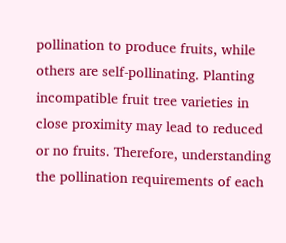pollination to produce fruits, while others are self-pollinating. Planting incompatible fruit tree varieties in close proximity may lead to reduced or no fruits. Therefore, understanding the pollination requirements of each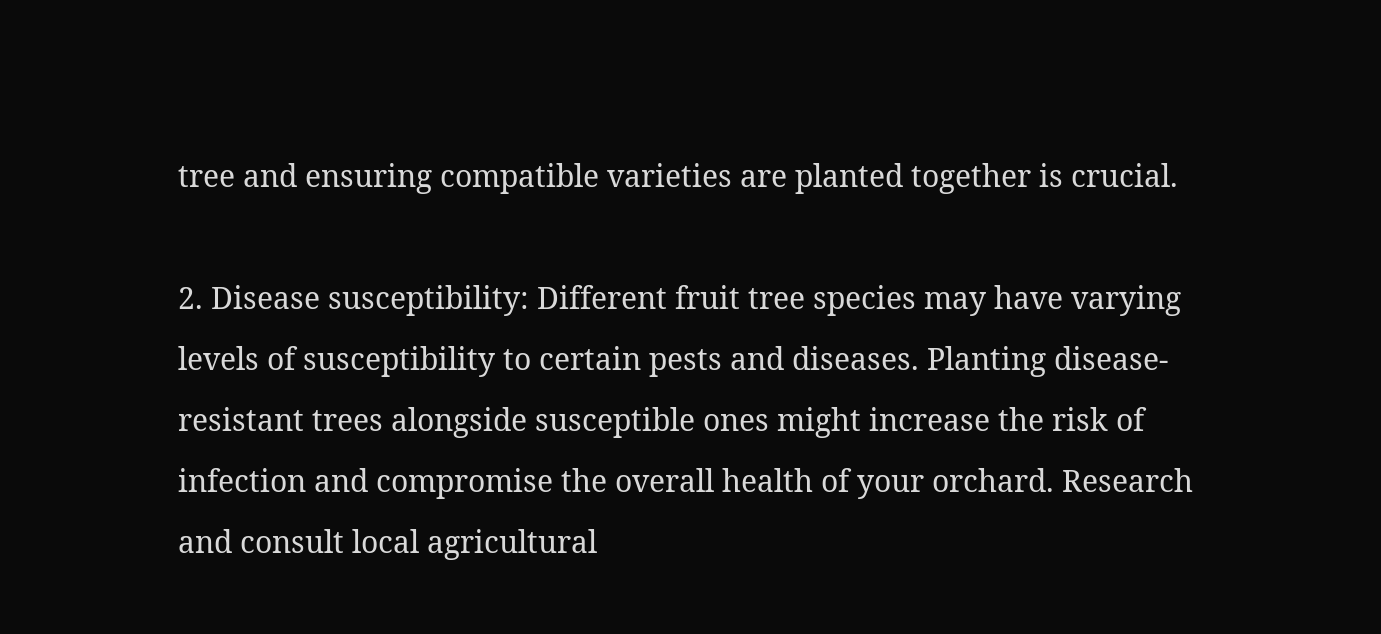tree and ensuring compatible varieties are planted together is crucial.

2. Disease susceptibility: Different fruit tree species may have varying levels of susceptibility to certain pests and diseases. Planting disease-resistant trees alongside susceptible ones might increase the risk of infection and compromise the overall health of your orchard. Research and consult local agricultural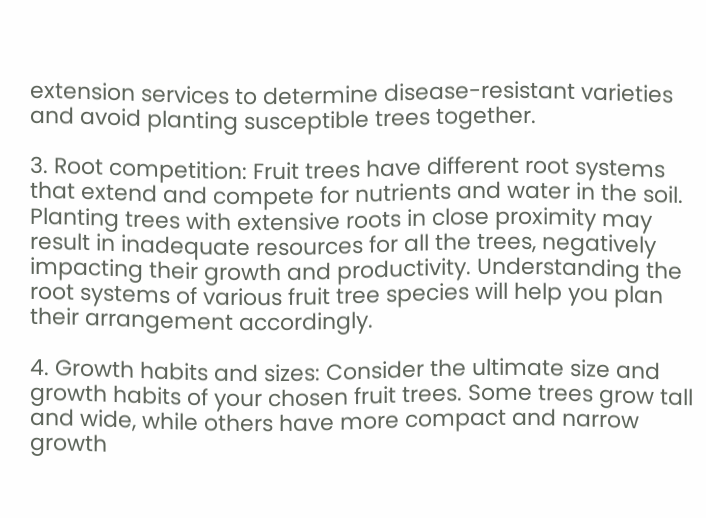extension services to determine disease-resistant varieties and avoid planting susceptible trees together.

3. Root competition: Fruit trees have different root systems that extend and compete for nutrients and water in the soil. Planting trees with extensive roots in close proximity may result in inadequate resources for all the trees, negatively impacting their growth and productivity. Understanding the root systems of various fruit tree species will help you plan their arrangement accordingly.

4. Growth habits and sizes: Consider the ultimate size and growth habits of your chosen fruit trees. Some trees grow tall and wide, while others have more compact and narrow growth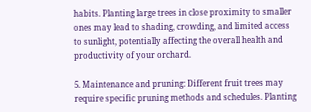habits. Planting large trees in close proximity to smaller ones may lead to shading, crowding, and limited access to sunlight, potentially affecting the overall health and productivity of your orchard.

5. Maintenance and pruning: Different fruit trees may require specific pruning methods and schedules. Planting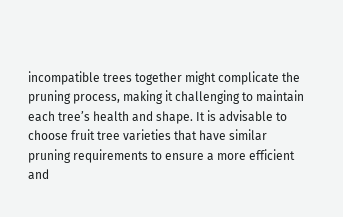incompatible trees together might complicate the pruning process, making it challenging to maintain each tree’s health and shape. It is advisable to choose fruit tree varieties that have similar pruning requirements to ensure a more efficient and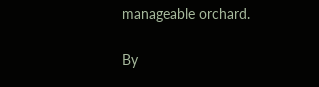manageable orchard.

By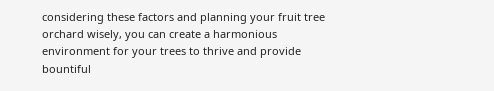considering these factors and planning your fruit tree orchard wisely, you can create a harmonious environment for your trees to thrive and provide bountiful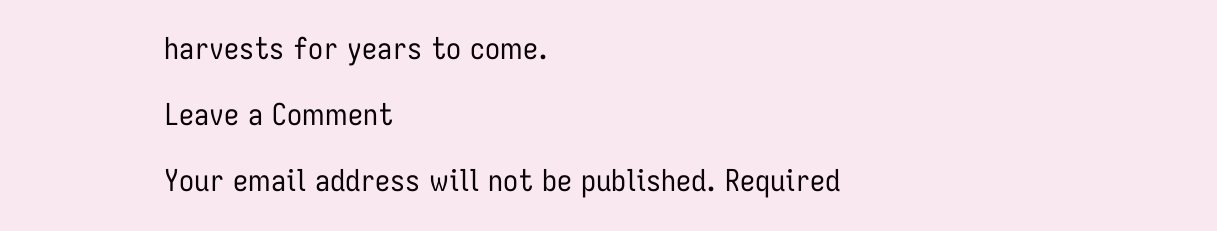harvests for years to come.

Leave a Comment

Your email address will not be published. Required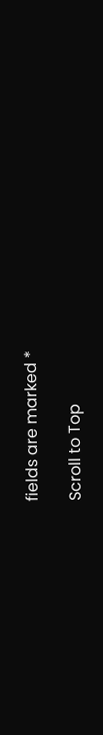fields are marked *

Scroll to Top